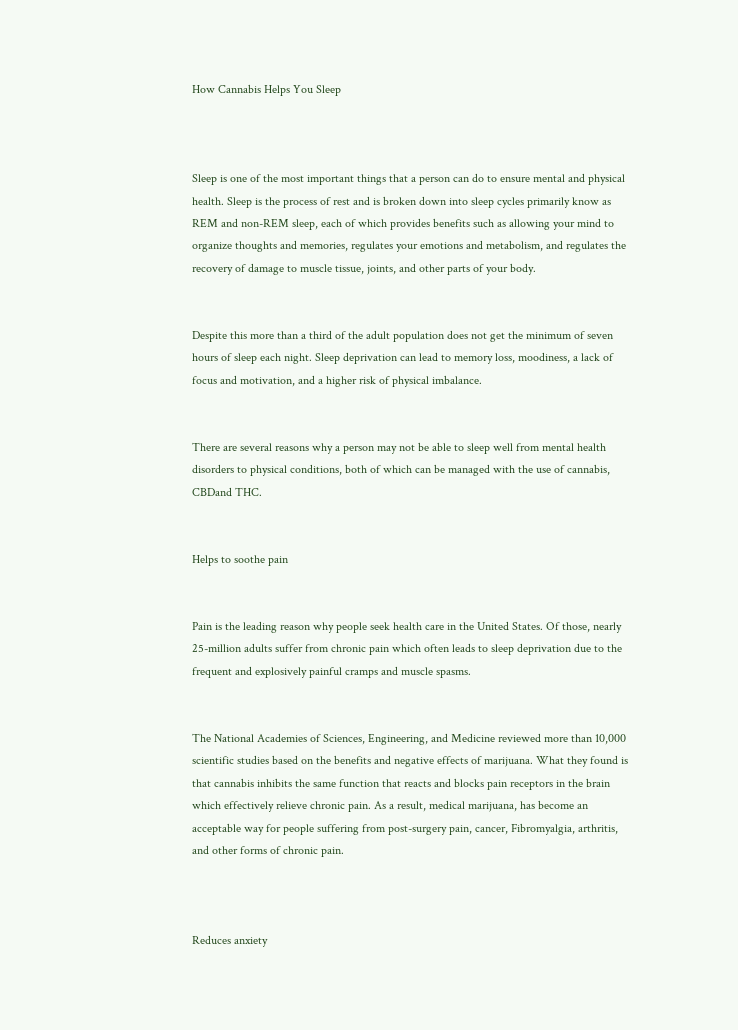How Cannabis Helps You Sleep



Sleep is one of the most important things that a person can do to ensure mental and physical health. Sleep is the process of rest and is broken down into sleep cycles primarily know as REM and non-REM sleep, each of which provides benefits such as allowing your mind to organize thoughts and memories, regulates your emotions and metabolism, and regulates the recovery of damage to muscle tissue, joints, and other parts of your body.


Despite this more than a third of the adult population does not get the minimum of seven hours of sleep each night. Sleep deprivation can lead to memory loss, moodiness, a lack of focus and motivation, and a higher risk of physical imbalance.


There are several reasons why a person may not be able to sleep well from mental health disorders to physical conditions, both of which can be managed with the use of cannabis, CBDand THC.


Helps to soothe pain


Pain is the leading reason why people seek health care in the United States. Of those, nearly 25-million adults suffer from chronic pain which often leads to sleep deprivation due to the frequent and explosively painful cramps and muscle spasms.


The National Academies of Sciences, Engineering, and Medicine reviewed more than 10,000 scientific studies based on the benefits and negative effects of marijuana. What they found is that cannabis inhibits the same function that reacts and blocks pain receptors in the brain which effectively relieve chronic pain. As a result, medical marijuana, has become an acceptable way for people suffering from post-surgery pain, cancer, Fibromyalgia, arthritis, and other forms of chronic pain.



Reduces anxiety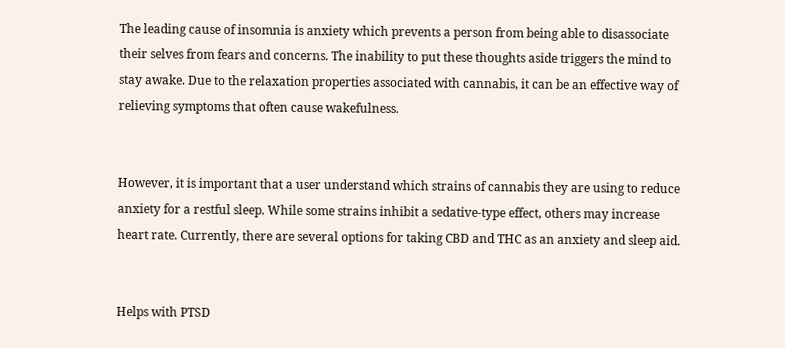The leading cause of insomnia is anxiety which prevents a person from being able to disassociate their selves from fears and concerns. The inability to put these thoughts aside triggers the mind to stay awake. Due to the relaxation properties associated with cannabis, it can be an effective way of relieving symptoms that often cause wakefulness.


However, it is important that a user understand which strains of cannabis they are using to reduce anxiety for a restful sleep. While some strains inhibit a sedative-type effect, others may increase heart rate. Currently, there are several options for taking CBD and THC as an anxiety and sleep aid.


Helps with PTSD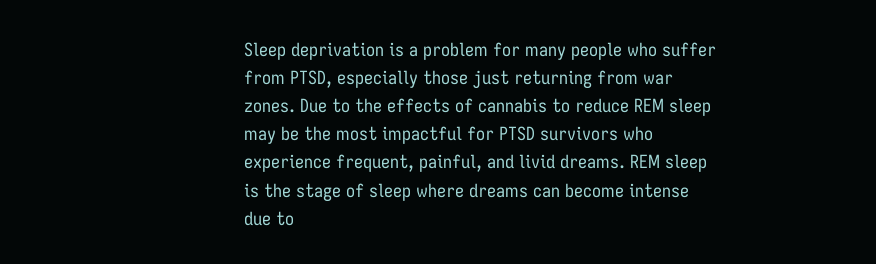Sleep deprivation is a problem for many people who suffer from PTSD, especially those just returning from war zones. Due to the effects of cannabis to reduce REM sleep may be the most impactful for PTSD survivors who experience frequent, painful, and livid dreams. REM sleep is the stage of sleep where dreams can become intense due to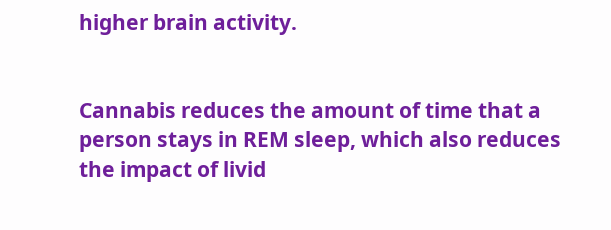higher brain activity.


Cannabis reduces the amount of time that a person stays in REM sleep, which also reduces the impact of livid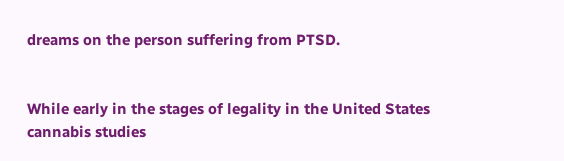dreams on the person suffering from PTSD.


While early in the stages of legality in the United States cannabis studies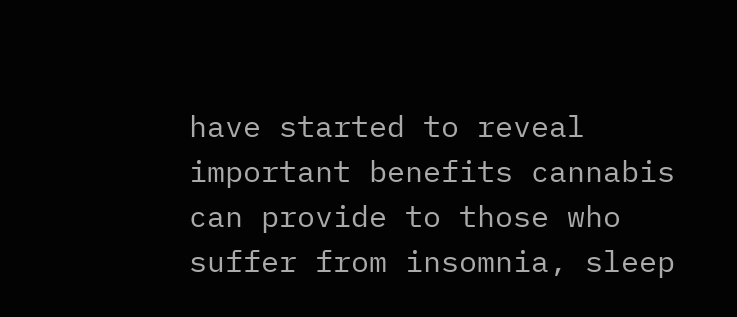have started to reveal important benefits cannabis can provide to those who suffer from insomnia, sleep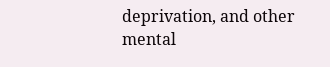deprivation, and other mental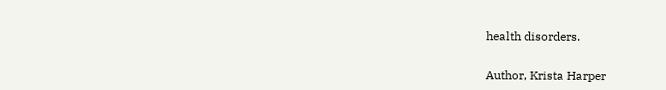health disorders.


Author, Krista Harper